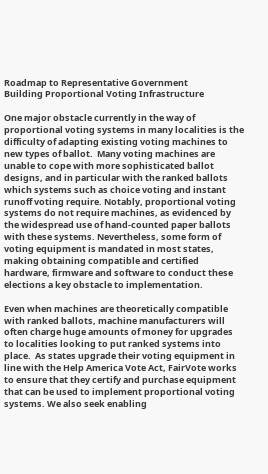Roadmap to Representative Government
Building Proportional Voting Infrastructure

One major obstacle currently in the way of proportional voting systems in many localities is the difficulty of adapting existing voting machines to new types of ballot.  Many voting machines are unable to cope with more sophisticated ballot designs, and in particular with the ranked ballots which systems such as choice voting and instant runoff voting require. Notably, proportional voting systems do not require machines, as evidenced by the widespread use of hand-counted paper ballots with these systems. Nevertheless, some form of voting equipment is mandated in most states, making obtaining compatible and certified hardware, firmware and software to conduct these elections a key obstacle to implementation.

Even when machines are theoretically compatible with ranked ballots, machine manufacturers will often charge huge amounts of money for upgrades to localities looking to put ranked systems into place.  As states upgrade their voting equipment in line with the Help America Vote Act, FairVote works to ensure that they certify and purchase equipment that can be used to implement proportional voting systems. We also seek enabling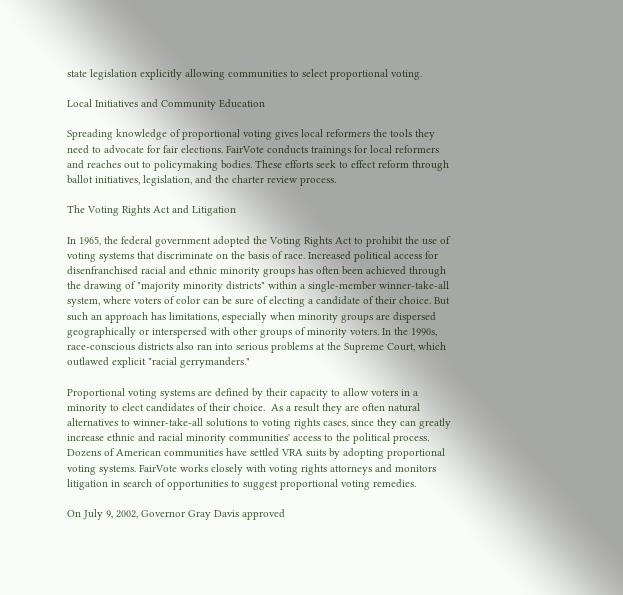state legislation explicitly allowing communities to select proportional voting.

Local Initiatives and Community Education

Spreading knowledge of proportional voting gives local reformers the tools they need to advocate for fair elections. FairVote conducts trainings for local reformers and reaches out to policymaking bodies. These efforts seek to effect reform through ballot initiatives, legislation, and the charter review process.

The Voting Rights Act and Litigation

In 1965, the federal government adopted the Voting Rights Act to prohibit the use of voting systems that discriminate on the basis of race. Increased political access for disenfranchised racial and ethnic minority groups has often been achieved through the drawing of "majority minority districts" within a single-member winner-take-all system, where voters of color can be sure of electing a candidate of their choice. But such an approach has limitations, especially when minority groups are dispersed geographically or interspersed with other groups of minority voters. In the 1990s, race-conscious districts also ran into serious problems at the Supreme Court, which outlawed explicit "racial gerrymanders."

Proportional voting systems are defined by their capacity to allow voters in a minority to elect candidates of their choice.  As a result they are often natural alternatives to winner-take-all solutions to voting rights cases, since they can greatly increase ethnic and racial minority communities' access to the political process. Dozens of American communities have settled VRA suits by adopting proportional voting systems. FairVote works closely with voting rights attorneys and monitors litigation in search of opportunities to suggest proportional voting remedies.

On July 9, 2002, Governor Gray Davis approved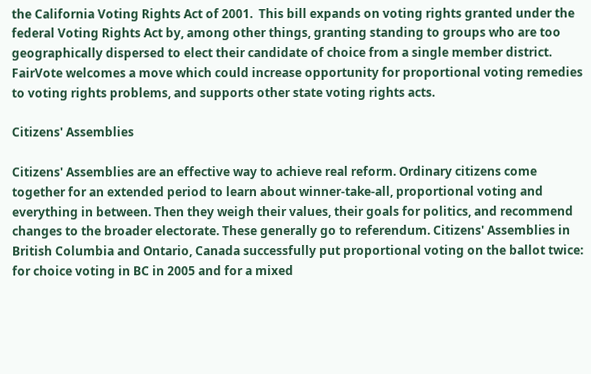the California Voting Rights Act of 2001.  This bill expands on voting rights granted under the federal Voting Rights Act by, among other things, granting standing to groups who are too geographically dispersed to elect their candidate of choice from a single member district. FairVote welcomes a move which could increase opportunity for proportional voting remedies to voting rights problems, and supports other state voting rights acts.

Citizens' Assemblies

Citizens' Assemblies are an effective way to achieve real reform. Ordinary citizens come together for an extended period to learn about winner-take-all, proportional voting and everything in between. Then they weigh their values, their goals for politics, and recommend changes to the broader electorate. These generally go to referendum. Citizens' Assemblies in British Columbia and Ontario, Canada successfully put proportional voting on the ballot twice: for choice voting in BC in 2005 and for a mixed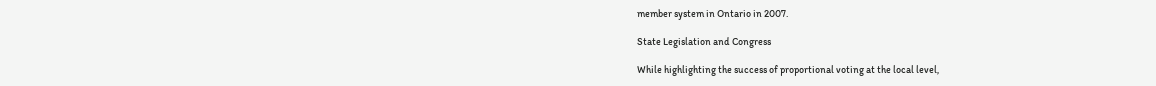member system in Ontario in 2007.

State Legislation and Congress

While highlighting the success of proportional voting at the local level,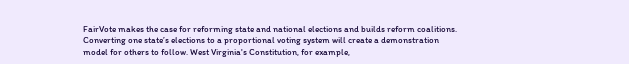FairVote makes the case for reforming state and national elections and builds reform coalitions. Converting one state’s elections to a proportional voting system will create a demonstration model for others to follow. West Virginia's Constitution, for example,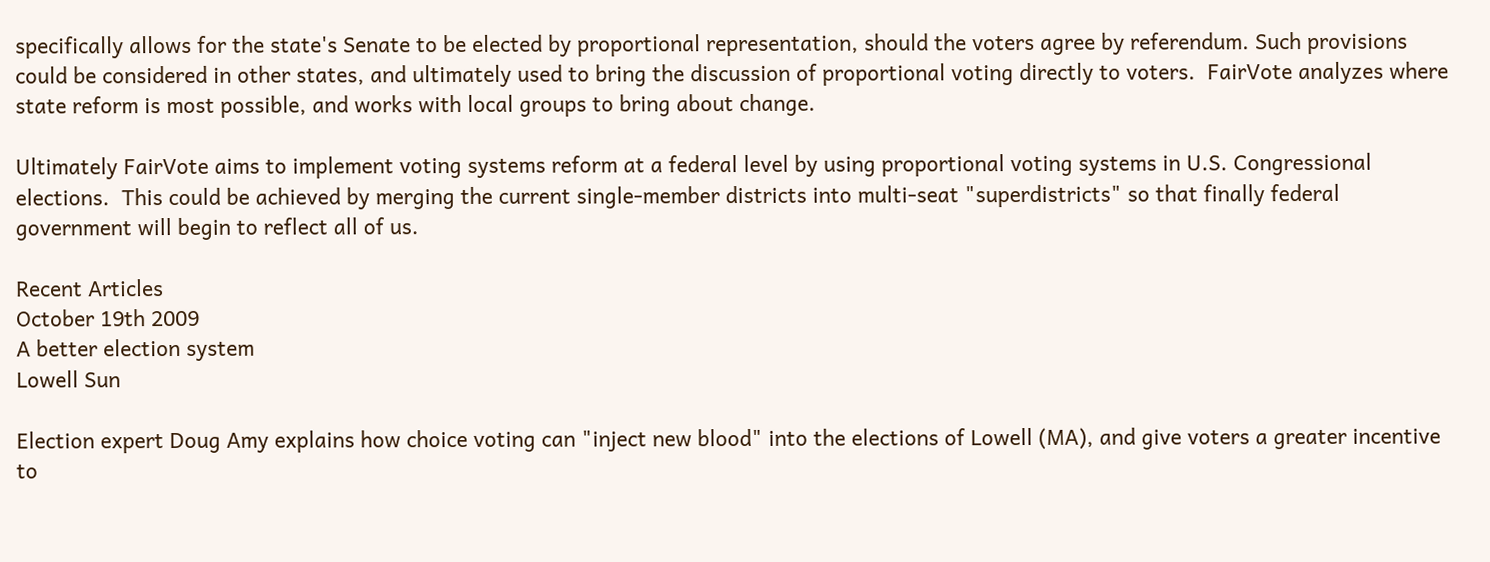specifically allows for the state's Senate to be elected by proportional representation, should the voters agree by referendum. Such provisions could be considered in other states, and ultimately used to bring the discussion of proportional voting directly to voters.  FairVote analyzes where state reform is most possible, and works with local groups to bring about change.

Ultimately FairVote aims to implement voting systems reform at a federal level by using proportional voting systems in U.S. Congressional elections.  This could be achieved by merging the current single-member districts into multi-seat "superdistricts" so that finally federal government will begin to reflect all of us.

Recent Articles
October 19th 2009
A better election system
Lowell Sun

Election expert Doug Amy explains how choice voting can "inject new blood" into the elections of Lowell (MA), and give voters a greater incentive to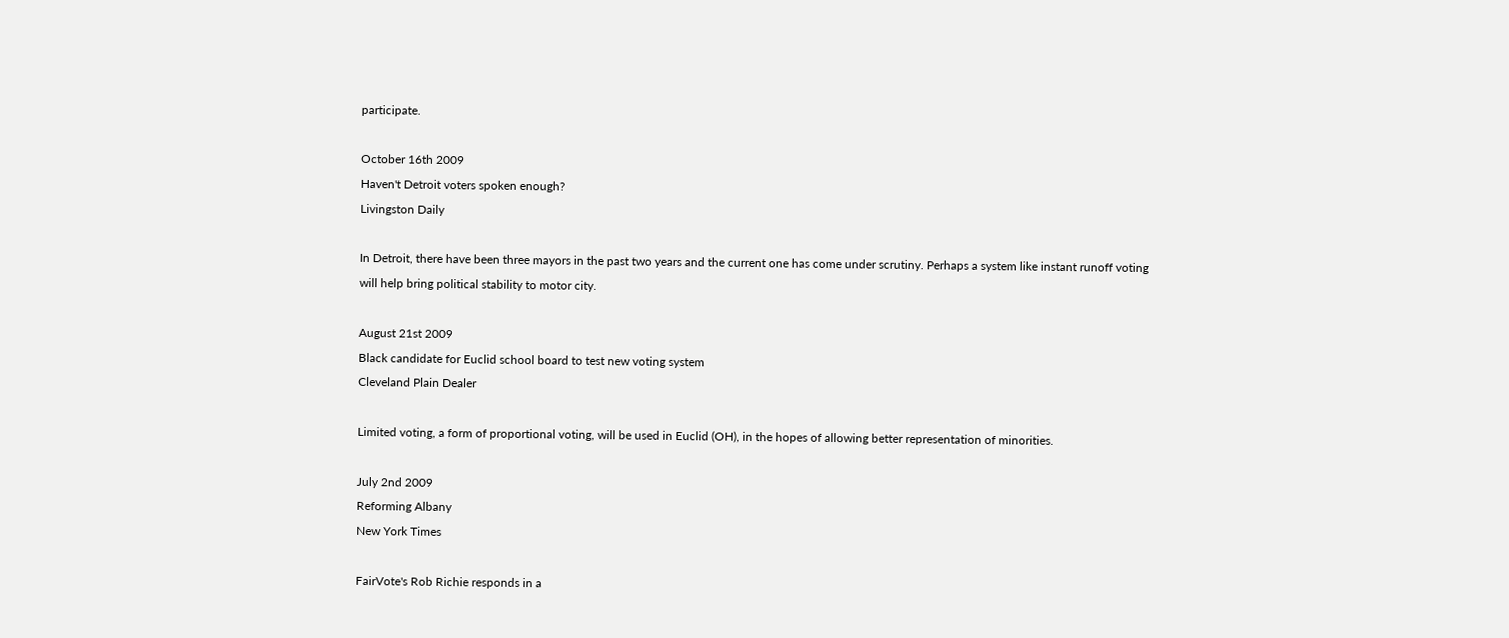participate.

October 16th 2009
Haven't Detroit voters spoken enough?
Livingston Daily

In Detroit, there have been three mayors in the past two years and the current one has come under scrutiny. Perhaps a system like instant runoff voting will help bring political stability to motor city.

August 21st 2009
Black candidate for Euclid school board to test new voting system
Cleveland Plain Dealer

Limited voting, a form of proportional voting, will be used in Euclid (OH), in the hopes of allowing better representation of minorities.

July 2nd 2009
Reforming Albany
New York Times

FairVote's Rob Richie responds in a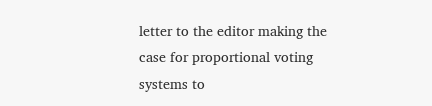letter to the editor making the case for proportional voting systems to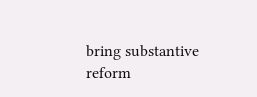bring substantive reform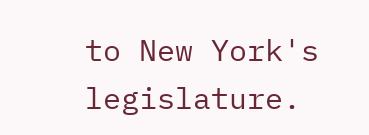to New York's legislature.